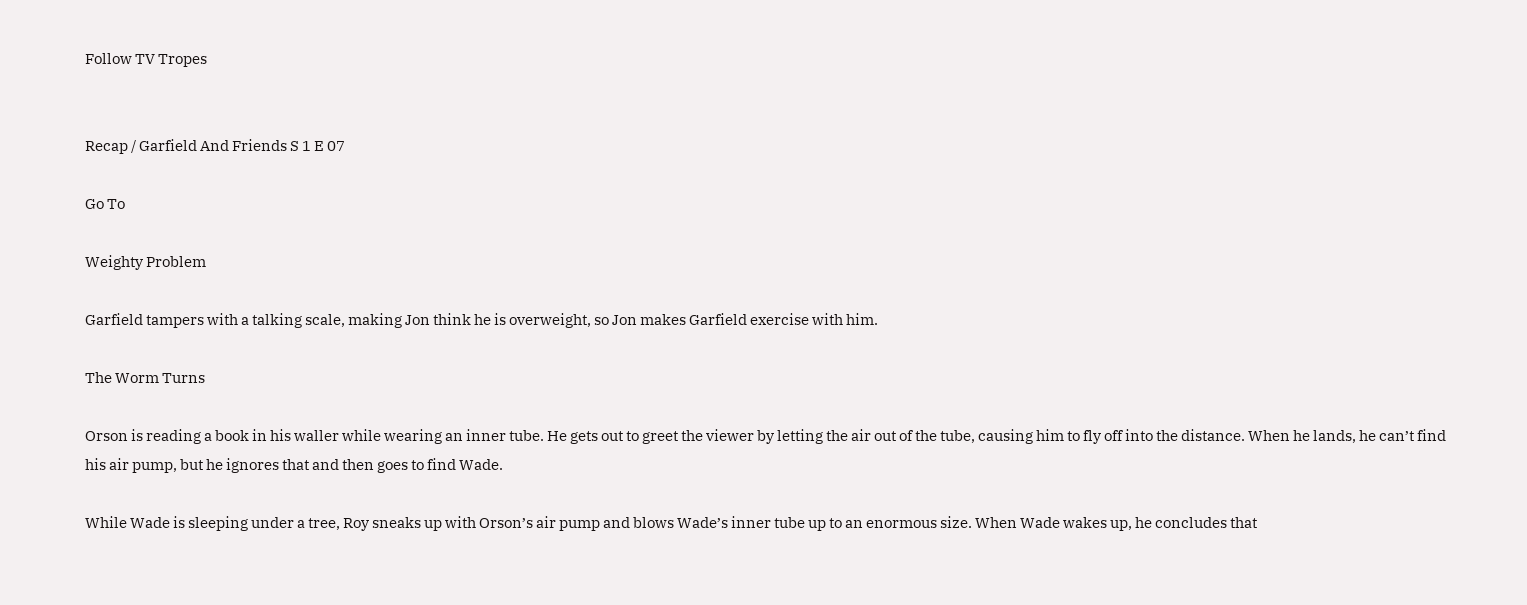Follow TV Tropes


Recap / Garfield And Friends S 1 E 07

Go To

Weighty Problem

Garfield tampers with a talking scale, making Jon think he is overweight, so Jon makes Garfield exercise with him.

The Worm Turns

Orson is reading a book in his waller while wearing an inner tube. He gets out to greet the viewer by letting the air out of the tube, causing him to fly off into the distance. When he lands, he can’t find his air pump, but he ignores that and then goes to find Wade.

While Wade is sleeping under a tree, Roy sneaks up with Orson’s air pump and blows Wade’s inner tube up to an enormous size. When Wade wakes up, he concludes that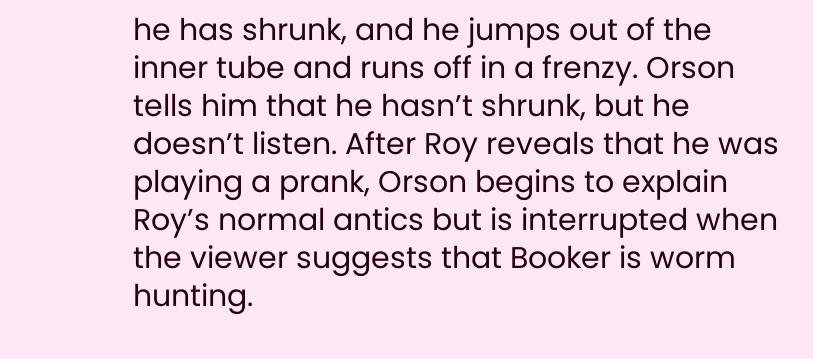he has shrunk, and he jumps out of the inner tube and runs off in a frenzy. Orson tells him that he hasn’t shrunk, but he doesn’t listen. After Roy reveals that he was playing a prank, Orson begins to explain Roy’s normal antics but is interrupted when the viewer suggests that Booker is worm hunting.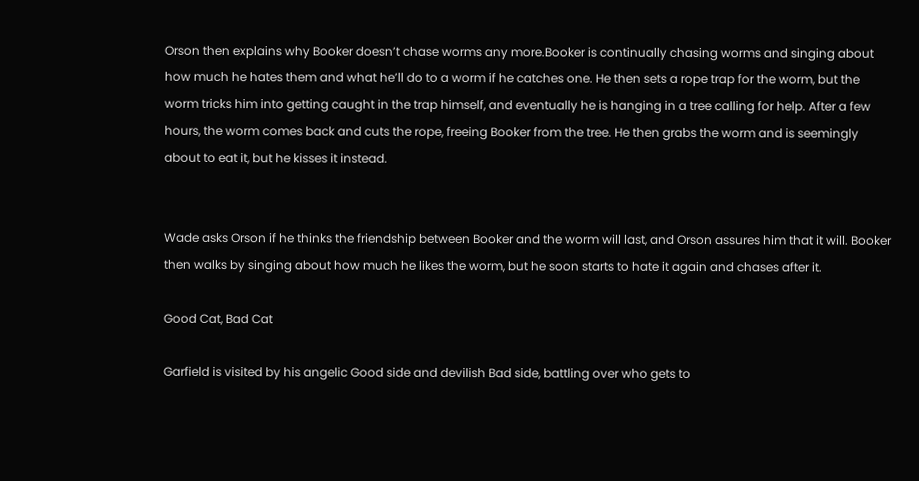Orson then explains why Booker doesn’t chase worms any more.Booker is continually chasing worms and singing about how much he hates them and what he’ll do to a worm if he catches one. He then sets a rope trap for the worm, but the worm tricks him into getting caught in the trap himself, and eventually he is hanging in a tree calling for help. After a few hours, the worm comes back and cuts the rope, freeing Booker from the tree. He then grabs the worm and is seemingly about to eat it, but he kisses it instead.


Wade asks Orson if he thinks the friendship between Booker and the worm will last, and Orson assures him that it will. Booker then walks by singing about how much he likes the worm, but he soon starts to hate it again and chases after it.

Good Cat, Bad Cat

Garfield is visited by his angelic Good side and devilish Bad side, battling over who gets to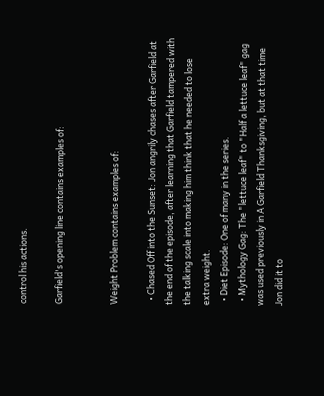control his actions.

Garfield's opening line contains examples of:


Weight Problem contains examples of:

  • Chased Off into the Sunset: Jon angrily chases after Garfield at the end of the episode, after learning that Garfield tampered with the talking scale into making him think that he needed to lose extra weight.
  • Diet Episode: One of many in the series.
  • Mythology Gag: The "lettuce leaf" to "Half a lettuce leaf" gag was used previously in A Garfield Thanksgiving, but at that time Jon did it to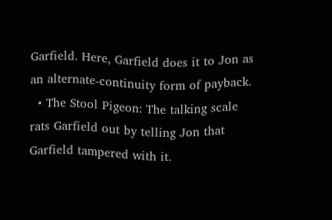Garfield. Here, Garfield does it to Jon as an alternate-continuity form of payback.
  • The Stool Pigeon: The talking scale rats Garfield out by telling Jon that Garfield tampered with it.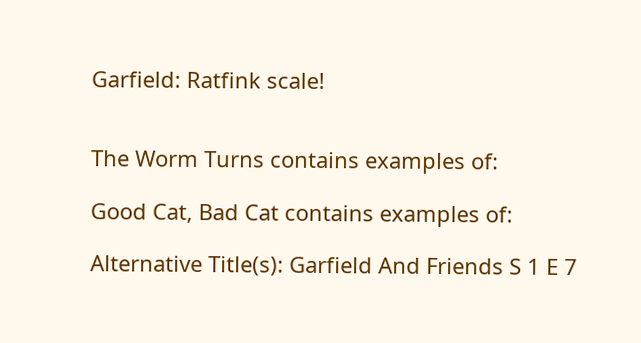Garfield: Ratfink scale!


The Worm Turns contains examples of:

Good Cat, Bad Cat contains examples of:

Alternative Title(s): Garfield And Friends S 1 E 7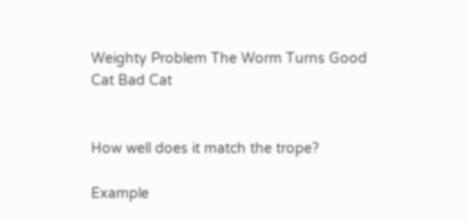Weighty Problem The Worm Turns Good Cat Bad Cat


How well does it match the trope?

Example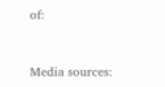of:


Media sources: